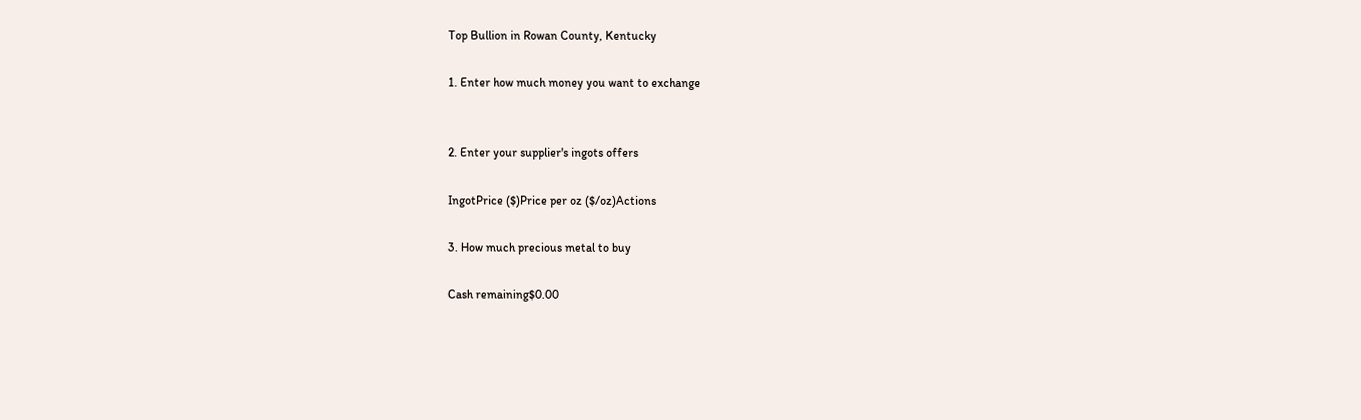Top Bullion in Rowan County, Kentucky

1. Enter how much money you want to exchange


2. Enter your supplier's ingots offers

IngotPrice ($)Price per oz ($/oz)Actions

3. How much precious metal to buy

Cash remaining$0.00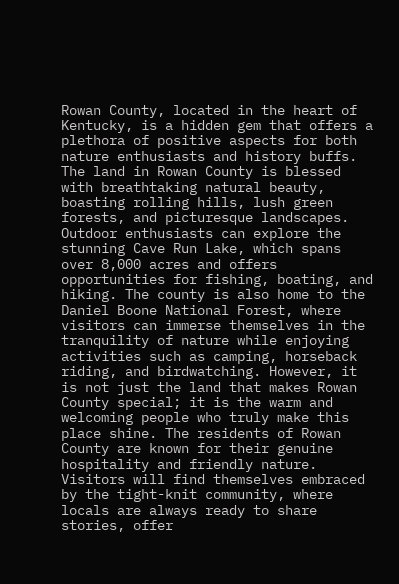Rowan County, located in the heart of Kentucky, is a hidden gem that offers a plethora of positive aspects for both nature enthusiasts and history buffs. The land in Rowan County is blessed with breathtaking natural beauty, boasting rolling hills, lush green forests, and picturesque landscapes. Outdoor enthusiasts can explore the stunning Cave Run Lake, which spans over 8,000 acres and offers opportunities for fishing, boating, and hiking. The county is also home to the Daniel Boone National Forest, where visitors can immerse themselves in the tranquility of nature while enjoying activities such as camping, horseback riding, and birdwatching. However, it is not just the land that makes Rowan County special; it is the warm and welcoming people who truly make this place shine. The residents of Rowan County are known for their genuine hospitality and friendly nature. Visitors will find themselves embraced by the tight-knit community, where locals are always ready to share stories, offer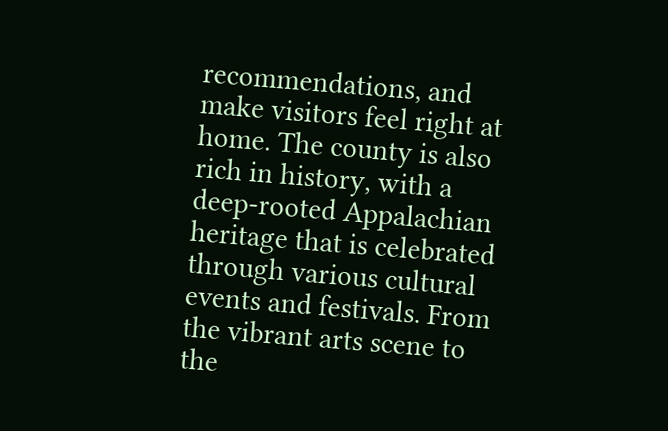recommendations, and make visitors feel right at home. The county is also rich in history, with a deep-rooted Appalachian heritage that is celebrated through various cultural events and festivals. From the vibrant arts scene to the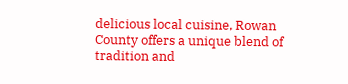delicious local cuisine, Rowan County offers a unique blend of tradition and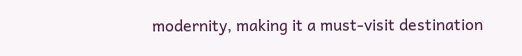modernity, making it a must-visit destination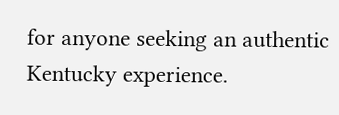for anyone seeking an authentic Kentucky experience.